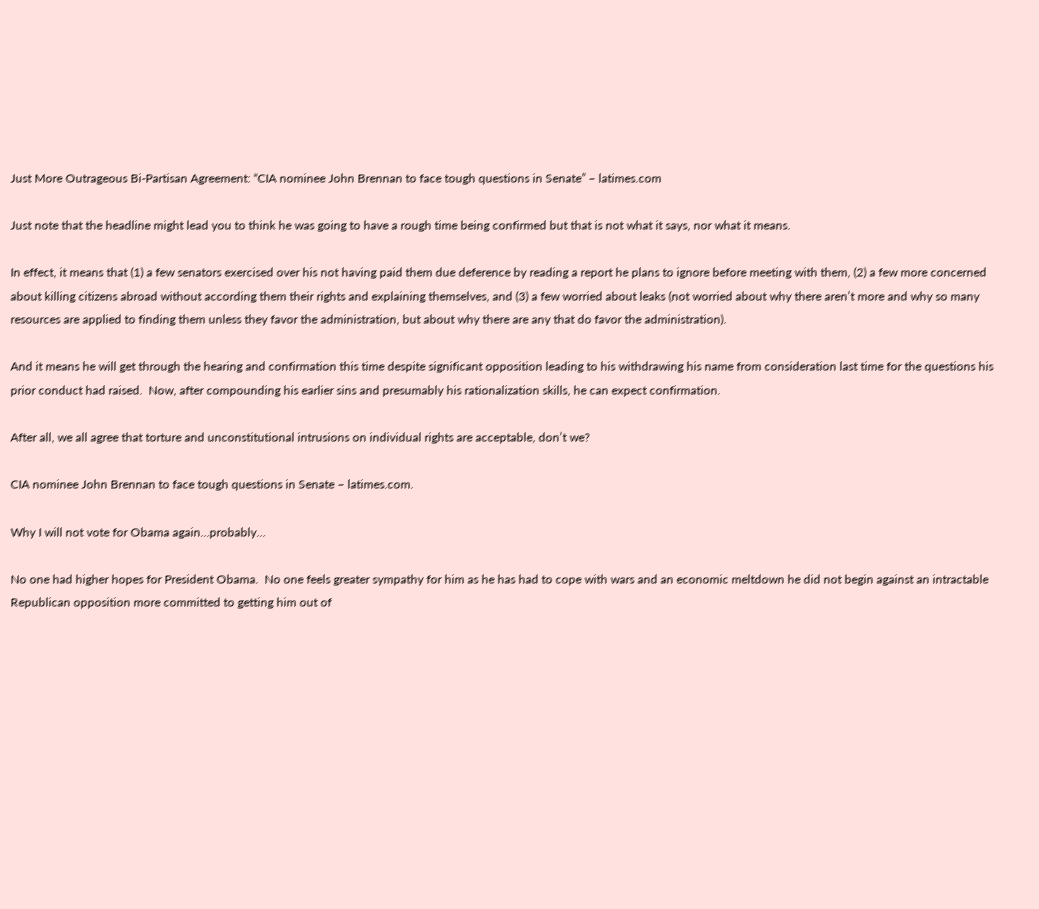Just More Outrageous Bi-Partisan Agreement: “CIA nominee John Brennan to face tough questions in Senate” – latimes.com

Just note that the headline might lead you to think he was going to have a rough time being confirmed but that is not what it says, nor what it means.

In effect, it means that (1) a few senators exercised over his not having paid them due deference by reading a report he plans to ignore before meeting with them, (2) a few more concerned about killing citizens abroad without according them their rights and explaining themselves, and (3) a few worried about leaks (not worried about why there aren’t more and why so many resources are applied to finding them unless they favor the administration, but about why there are any that do favor the administration).

And it means he will get through the hearing and confirmation this time despite significant opposition leading to his withdrawing his name from consideration last time for the questions his prior conduct had raised.  Now, after compounding his earlier sins and presumably his rationalization skills, he can expect confirmation.

After all, we all agree that torture and unconstitutional intrusions on individual rights are acceptable, don’t we?

CIA nominee John Brennan to face tough questions in Senate – latimes.com.

Why I will not vote for Obama again…probably…

No one had higher hopes for President Obama.  No one feels greater sympathy for him as he has had to cope with wars and an economic meltdown he did not begin against an intractable Republican opposition more committed to getting him out of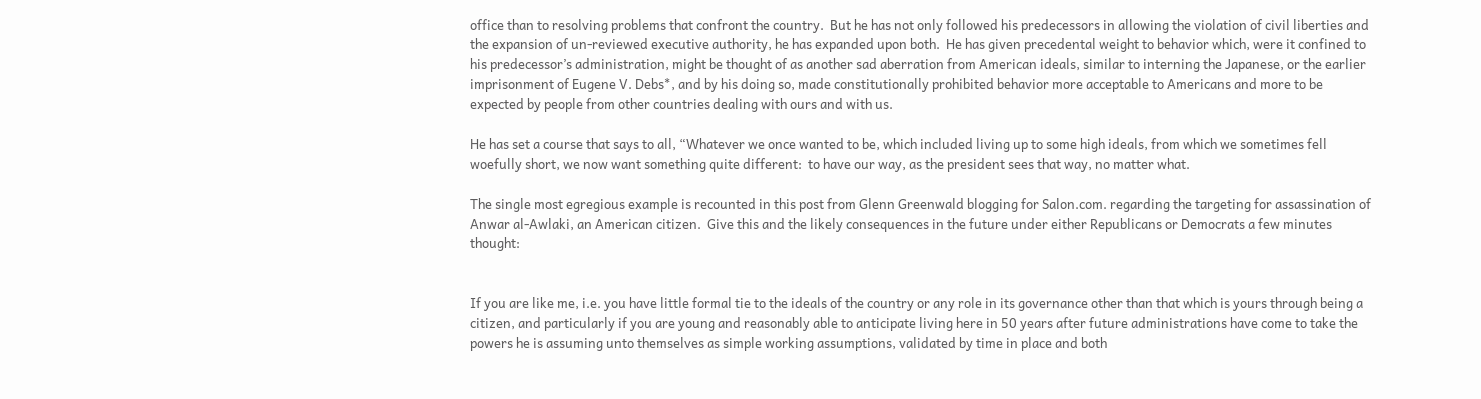office than to resolving problems that confront the country.  But he has not only followed his predecessors in allowing the violation of civil liberties and the expansion of un-reviewed executive authority, he has expanded upon both.  He has given precedental weight to behavior which, were it confined to his predecessor’s administration, might be thought of as another sad aberration from American ideals, similar to interning the Japanese, or the earlier imprisonment of Eugene V. Debs*, and by his doing so, made constitutionally prohibited behavior more acceptable to Americans and more to be expected by people from other countries dealing with ours and with us.

He has set a course that says to all, “Whatever we once wanted to be, which included living up to some high ideals, from which we sometimes fell woefully short, we now want something quite different:  to have our way, as the president sees that way, no matter what.

The single most egregious example is recounted in this post from Glenn Greenwald blogging for Salon.com. regarding the targeting for assassination of Anwar al-Awlaki, an American citizen.  Give this and the likely consequences in the future under either Republicans or Democrats a few minutes thought:


If you are like me, i.e. you have little formal tie to the ideals of the country or any role in its governance other than that which is yours through being a citizen, and particularly if you are young and reasonably able to anticipate living here in 50 years after future administrations have come to take the powers he is assuming unto themselves as simple working assumptions, validated by time in place and both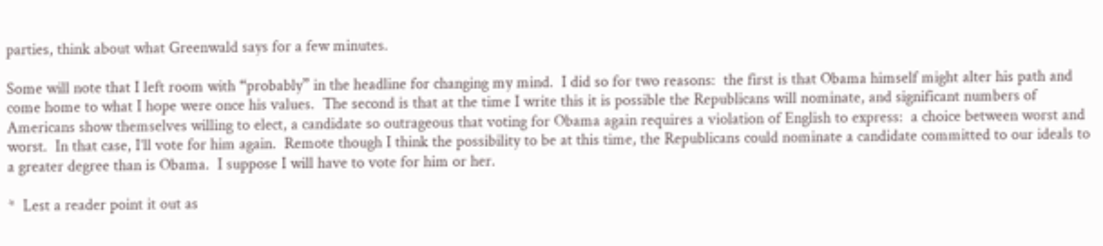parties, think about what Greenwald says for a few minutes.

Some will note that I left room with “probably” in the headline for changing my mind.  I did so for two reasons:  the first is that Obama himself might alter his path and come home to what I hope were once his values.  The second is that at the time I write this it is possible the Republicans will nominate, and significant numbers of Americans show themselves willing to elect, a candidate so outrageous that voting for Obama again requires a violation of English to express:  a choice between worst and worst.  In that case, I’ll vote for him again.  Remote though I think the possibility to be at this time, the Republicans could nominate a candidate committed to our ideals to a greater degree than is Obama.  I suppose I will have to vote for him or her.

*  Lest a reader point it out as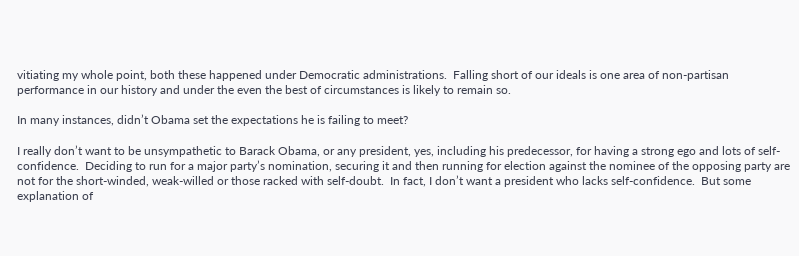vitiating my whole point, both these happened under Democratic administrations.  Falling short of our ideals is one area of non-partisan performance in our history and under the even the best of circumstances is likely to remain so.

In many instances, didn’t Obama set the expectations he is failing to meet?

I really don’t want to be unsympathetic to Barack Obama, or any president, yes, including his predecessor, for having a strong ego and lots of self-confidence.  Deciding to run for a major party’s nomination, securing it and then running for election against the nominee of the opposing party are not for the short-winded, weak-willed or those racked with self-doubt.  In fact, I don’t want a president who lacks self-confidence.  But some explanation of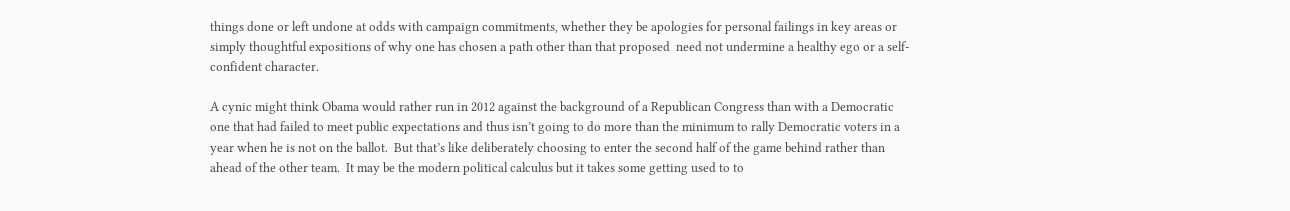things done or left undone at odds with campaign commitments, whether they be apologies for personal failings in key areas or simply thoughtful expositions of why one has chosen a path other than that proposed  need not undermine a healthy ego or a self-confident character.

A cynic might think Obama would rather run in 2012 against the background of a Republican Congress than with a Democratic one that had failed to meet public expectations and thus isn’t going to do more than the minimum to rally Democratic voters in a year when he is not on the ballot.  But that’s like deliberately choosing to enter the second half of the game behind rather than ahead of the other team.  It may be the modern political calculus but it takes some getting used to to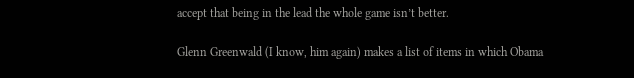accept that being in the lead the whole game isn’t better.

Glenn Greenwald (I know, him again) makes a list of items in which Obama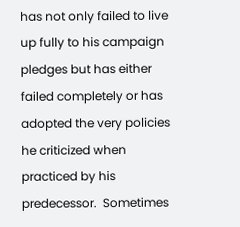has not only failed to live up fully to his campaign pledges but has either failed completely or has adopted the very policies he criticized when practiced by his predecessor.  Sometimes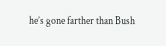he’s gone farther than Bush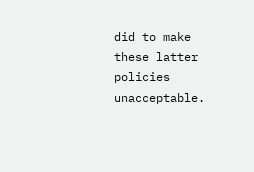did to make these latter policies unacceptable.